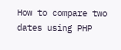How to compare two dates using PHP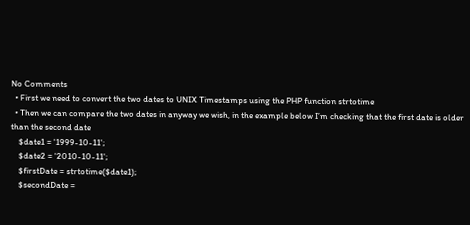No Comments
  • First we need to convert the two dates to UNIX Timestamps using the PHP function strtotime
  • Then we can compare the two dates in anyway we wish, in the example below I’m checking that the first date is older than the second date
    $date1 = '1999-10-11';
    $date2 = '2010-10-11';
    $firstDate = strtotime($date1);
    $secondDate =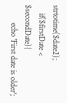strtotime($date2);
    if($firstDate < $secondDate){
         echo 'First date is older';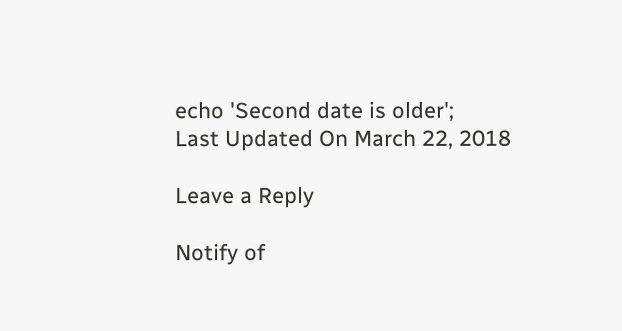echo 'Second date is older';
Last Updated On March 22, 2018

Leave a Reply

Notify of